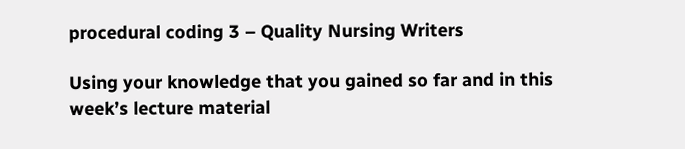procedural coding 3 – Quality Nursing Writers

Using your knowledge that you gained so far and in this week’s lecture material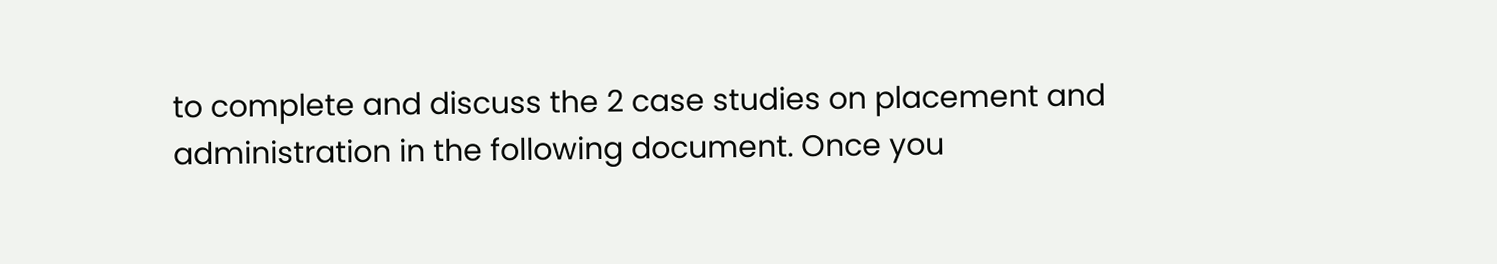to complete and discuss the 2 case studies on placement and administration in the following document. Once you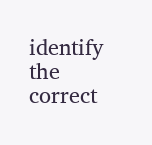identify the correct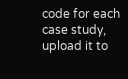code for each case study, upload it to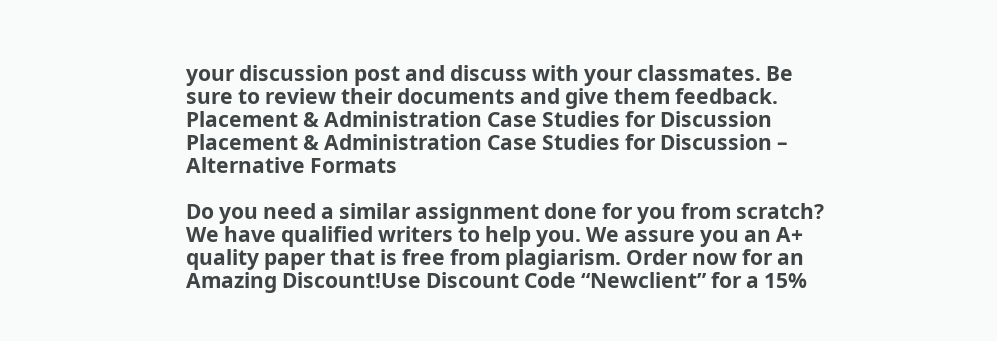your discussion post and discuss with your classmates. Be sure to review their documents and give them feedback.
Placement & Administration Case Studies for Discussion Placement & Administration Case Studies for Discussion – Alternative Formats

Do you need a similar assignment done for you from scratch? We have qualified writers to help you. We assure you an A+ quality paper that is free from plagiarism. Order now for an Amazing Discount!Use Discount Code “Newclient” for a 15%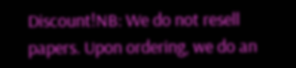Discount!NB: We do not resell papers. Upon ordering, we do an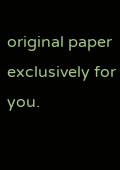original paper exclusively for you.